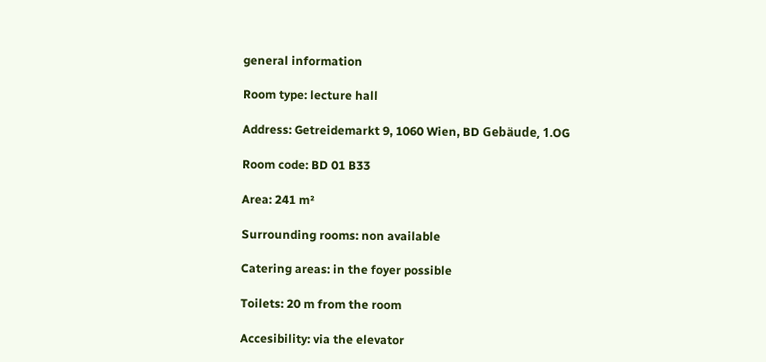general information

Room type: lecture hall

Address: Getreidemarkt 9, 1060 Wien, BD Gebäude, 1.OG

Room code: BD 01 B33

Area: 241 m²

Surrounding rooms: non available

Catering areas: in the foyer possible

Toilets: 20 m from the room

Accesibility: via the elevator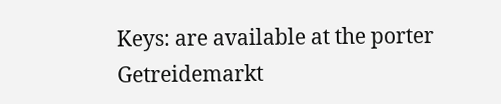Keys: are available at the porter Getreidemarkt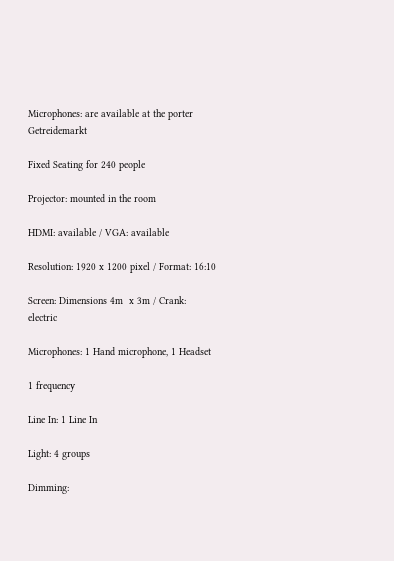Microphones: are available at the porter Getreidemarkt

Fixed Seating for 240 people

Projector: mounted in the room

HDMI: available / VGA: available

Resolution: 1920 x 1200 pixel / Format: 16:10

Screen: Dimensions 4m  x 3m / Crank: electric

Microphones: 1 Hand microphone, 1 Headset

1 frequency

Line In: 1 Line In

Light: 4 groups

Dimming: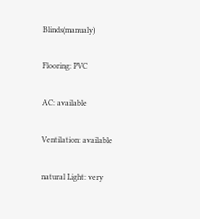Blinds(manualy)

Flooring: PVC

AC: available

Ventilation: available

natural Light: very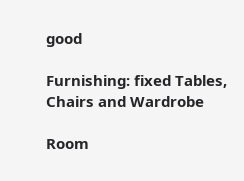good

Furnishing: fixed Tables, Chairs and Wardrobe

Room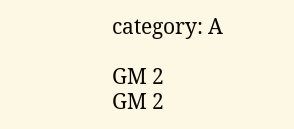category: A

GM 2
GM 2